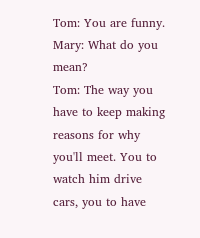Tom: You are funny.
Mary: What do you mean?
Tom: The way you have to keep making reasons for why you'll meet. You to watch him drive cars, you to have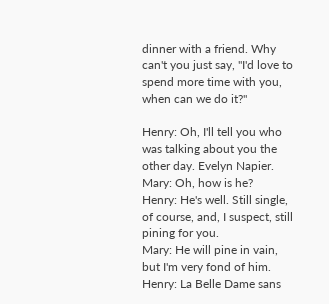dinner with a friend. Why can't you just say, "I'd love to spend more time with you, when can we do it?"

Henry: Oh, I'll tell you who was talking about you the other day. Evelyn Napier.
Mary: Oh, how is he?
Henry: He's well. Still single, of course, and, I suspect, still pining for you.
Mary: He will pine in vain, but I'm very fond of him.
Henry: La Belle Dame sans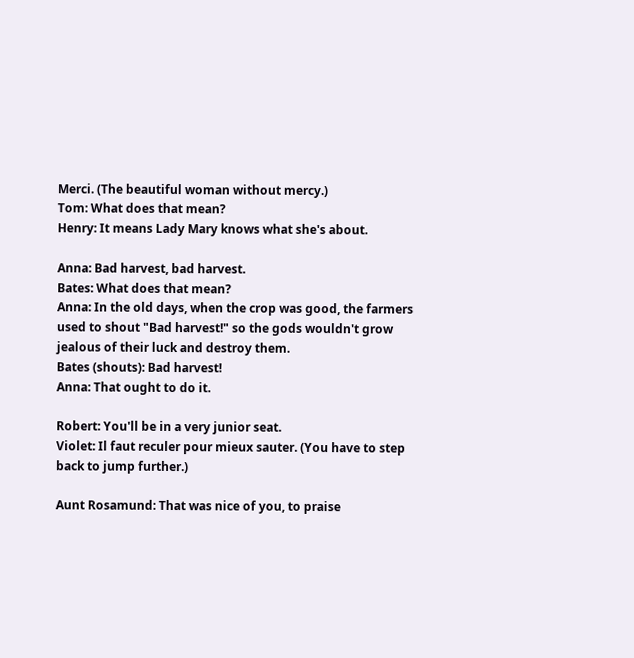Merci. (The beautiful woman without mercy.)
Tom: What does that mean?
Henry: It means Lady Mary knows what she's about.

Anna: Bad harvest, bad harvest.
Bates: What does that mean?
Anna: In the old days, when the crop was good, the farmers used to shout "Bad harvest!" so the gods wouldn't grow jealous of their luck and destroy them.
Bates (shouts): Bad harvest!
Anna: That ought to do it.

Robert: You'll be in a very junior seat.
Violet: Il faut reculer pour mieux sauter. (You have to step back to jump further.)

Aunt Rosamund: That was nice of you, to praise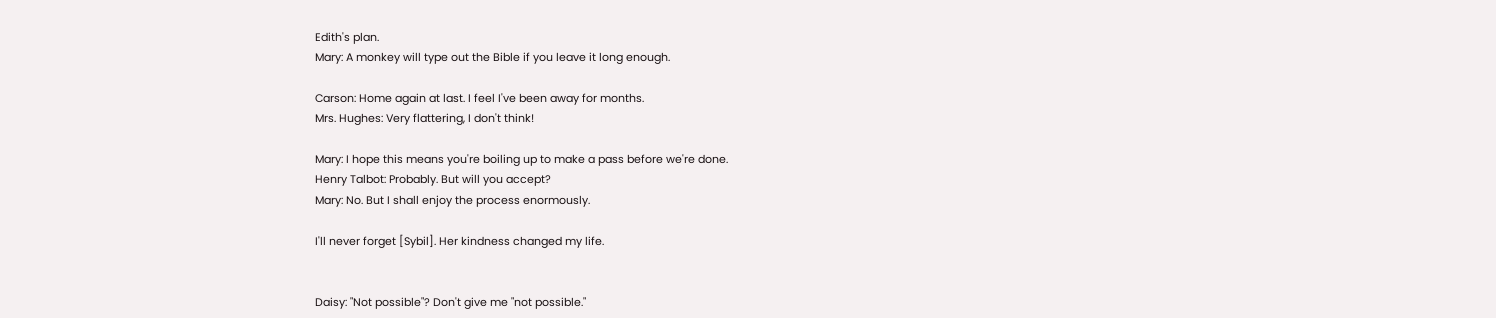Edith's plan.
Mary: A monkey will type out the Bible if you leave it long enough.

Carson: Home again at last. I feel I've been away for months.
Mrs. Hughes: Very flattering, I don't think!

Mary: I hope this means you're boiling up to make a pass before we're done.
Henry Talbot: Probably. But will you accept?
Mary: No. But I shall enjoy the process enormously.

I'll never forget [Sybil]. Her kindness changed my life.


Daisy: "Not possible"? Don't give me "not possible."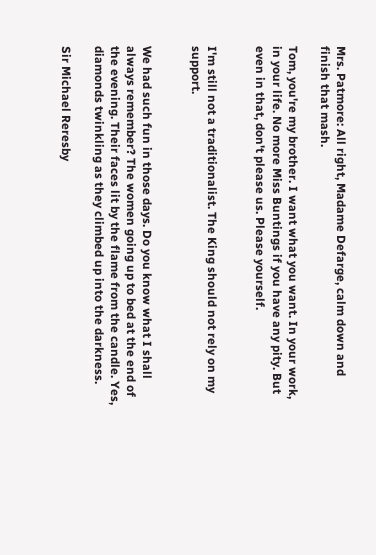Mrs. Patmore: All right, Madame Defarge, calm down and finish that mash.

Tom, you're my brother. I want what you want. In your work, in your life. No more Miss Buntings if you have any pity. But even in that, don't please us. Please yourself.


I'm still not a traditionalist. The King should not rely on my support.


We had such fun in those days. Do you know what I shall always remember? The women going up to bed at the end of the evening. Their faces lit by the flame from the candle. Yes, diamonds twinkling as they climbed up into the darkness.

Sir Michael Reresby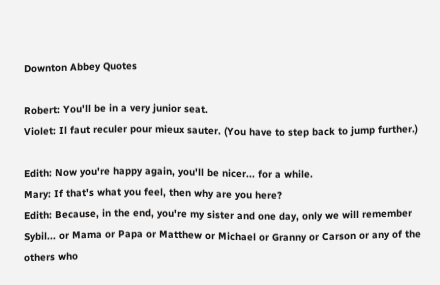Downton Abbey Quotes

Robert: You'll be in a very junior seat.
Violet: Il faut reculer pour mieux sauter. (You have to step back to jump further.)

Edith: Now you're happy again, you'll be nicer... for a while.
Mary: If that's what you feel, then why are you here?
Edith: Because, in the end, you're my sister and one day, only we will remember Sybil... or Mama or Papa or Matthew or Michael or Granny or Carson or any of the others who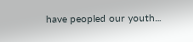have peopled our youth...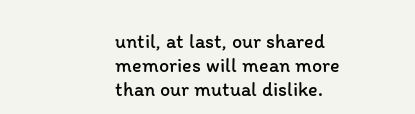until, at last, our shared memories will mean more than our mutual dislike.